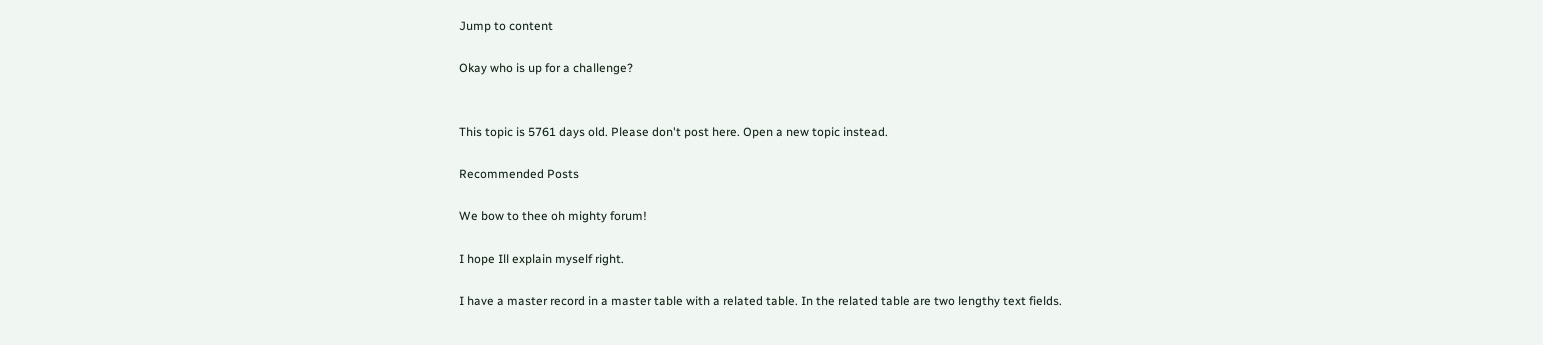Jump to content

Okay who is up for a challenge?


This topic is 5761 days old. Please don't post here. Open a new topic instead.

Recommended Posts

We bow to thee oh mighty forum!

I hope Ill explain myself right.

I have a master record in a master table with a related table. In the related table are two lengthy text fields.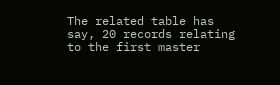The related table has say, 20 records relating to the first master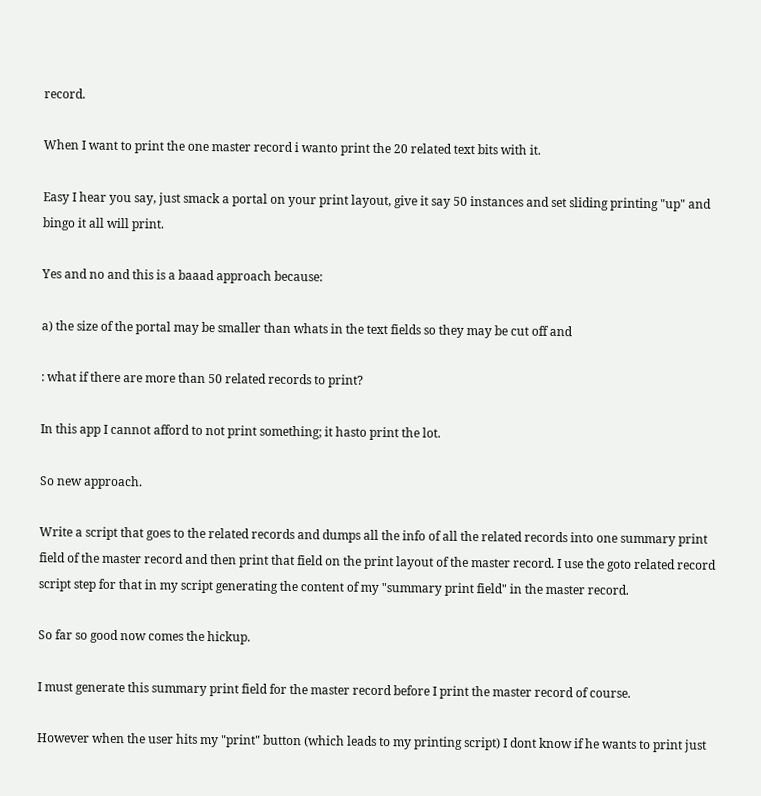record.

When I want to print the one master record i wanto print the 20 related text bits with it.

Easy I hear you say, just smack a portal on your print layout, give it say 50 instances and set sliding printing "up" and bingo it all will print.

Yes and no and this is a baaad approach because:

a) the size of the portal may be smaller than whats in the text fields so they may be cut off and

: what if there are more than 50 related records to print?

In this app I cannot afford to not print something; it hasto print the lot.

So new approach.

Write a script that goes to the related records and dumps all the info of all the related records into one summary print field of the master record and then print that field on the print layout of the master record. I use the goto related record script step for that in my script generating the content of my "summary print field" in the master record.

So far so good now comes the hickup.

I must generate this summary print field for the master record before I print the master record of course.

However when the user hits my "print" button (which leads to my printing script) I dont know if he wants to print just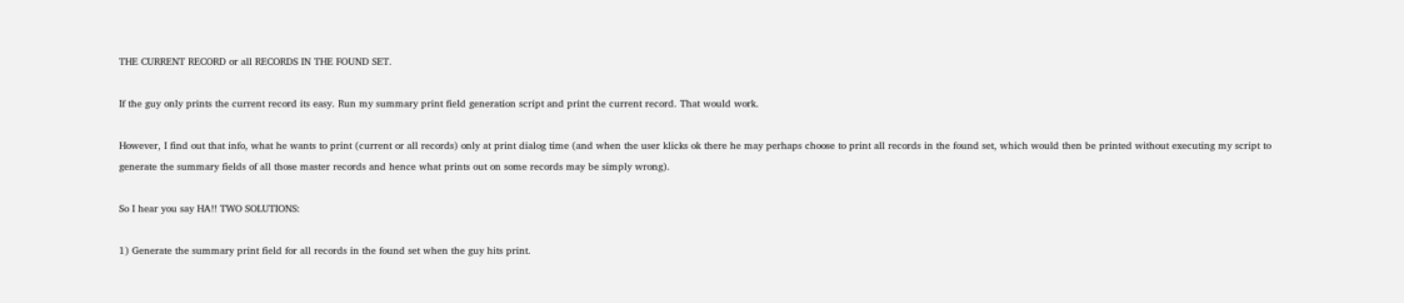THE CURRENT RECORD or all RECORDS IN THE FOUND SET.

If the guy only prints the current record its easy. Run my summary print field generation script and print the current record. That would work.

However, I find out that info, what he wants to print (current or all records) only at print dialog time (and when the user klicks ok there he may perhaps choose to print all records in the found set, which would then be printed without executing my script to generate the summary fields of all those master records and hence what prints out on some records may be simply wrong).

So I hear you say HA!! TWO SOLUTIONS:

1) Generate the summary print field for all records in the found set when the guy hits print.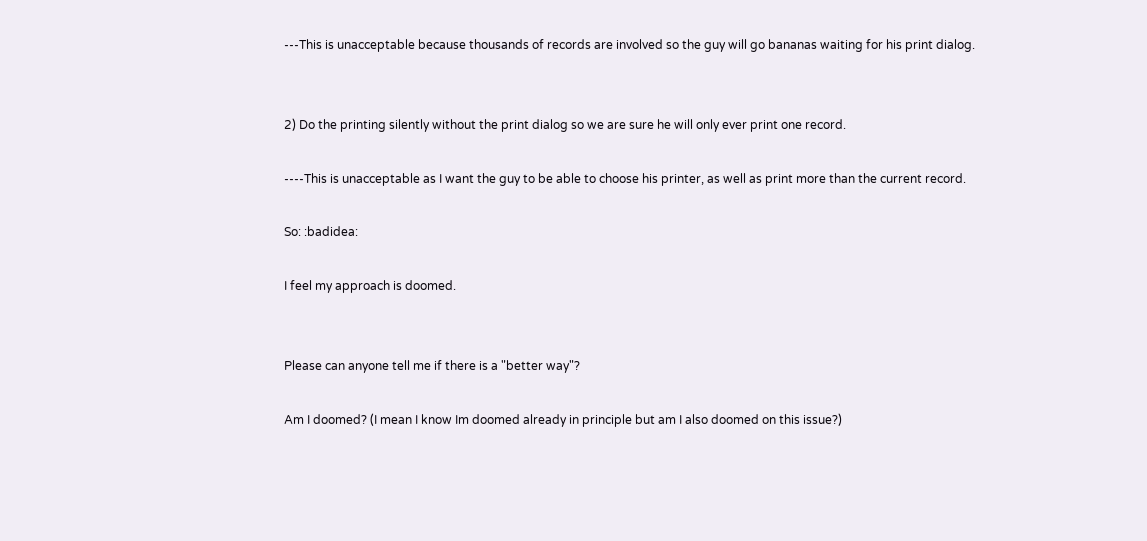---This is unacceptable because thousands of records are involved so the guy will go bananas waiting for his print dialog.


2) Do the printing silently without the print dialog so we are sure he will only ever print one record.

----This is unacceptable as I want the guy to be able to choose his printer, as well as print more than the current record.

So: :badidea:

I feel my approach is doomed.


Please can anyone tell me if there is a "better way"?

Am I doomed? (I mean I know Im doomed already in principle but am I also doomed on this issue?)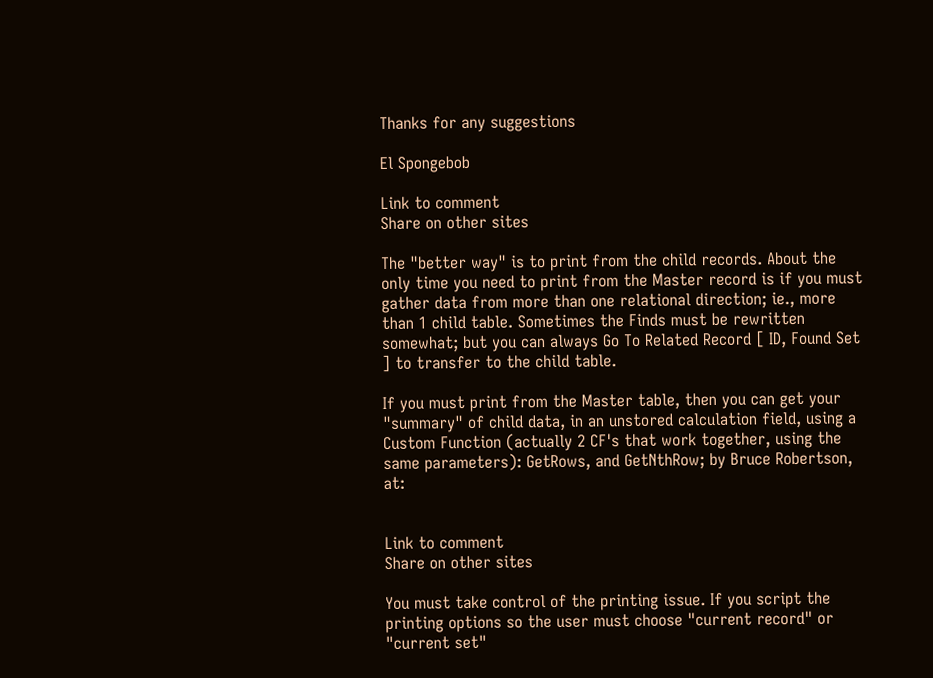Thanks for any suggestions

El Spongebob

Link to comment
Share on other sites

The "better way" is to print from the child records. About the only time you need to print from the Master record is if you must gather data from more than one relational direction; ie., more than 1 child table. Sometimes the Finds must be rewritten somewhat; but you can always Go To Related Record [ ID, Found Set ] to transfer to the child table.

If you must print from the Master table, then you can get your "summary" of child data, in an unstored calculation field, using a Custom Function (actually 2 CF's that work together, using the same parameters): GetRows, and GetNthRow; by Bruce Robertson, at:


Link to comment
Share on other sites

You must take control of the printing issue. If you script the printing options so the user must choose "current record" or "current set"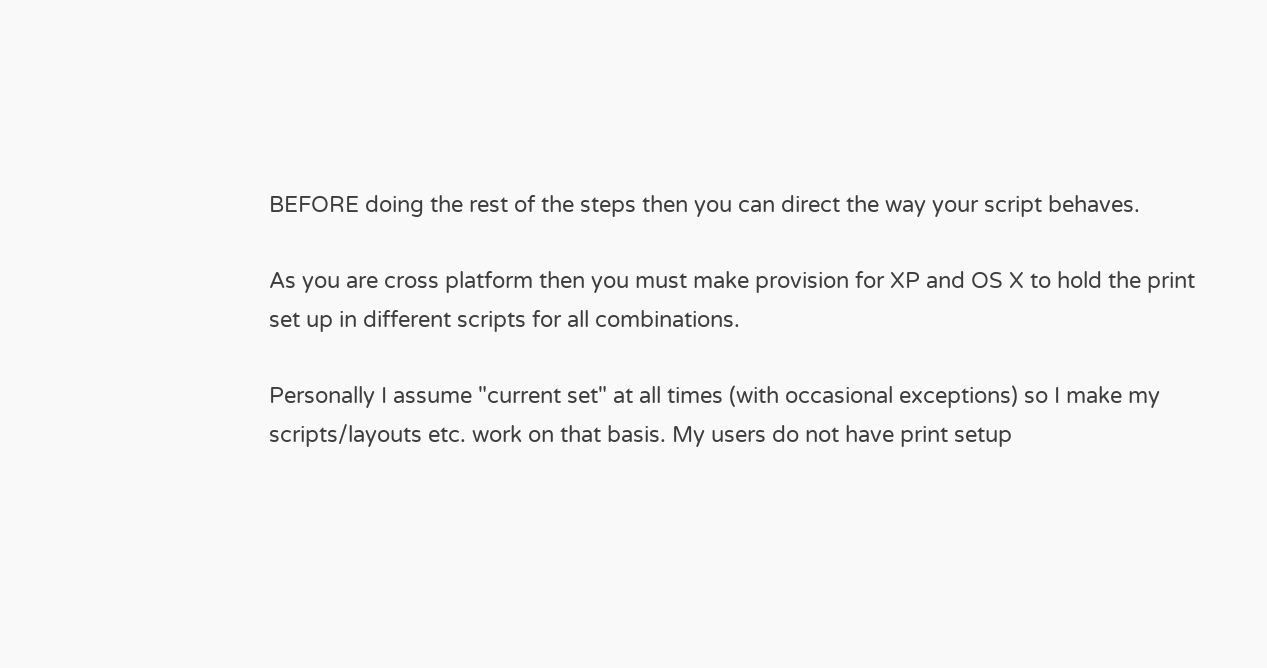BEFORE doing the rest of the steps then you can direct the way your script behaves.

As you are cross platform then you must make provision for XP and OS X to hold the print set up in different scripts for all combinations.

Personally I assume "current set" at all times (with occasional exceptions) so I make my scripts/layouts etc. work on that basis. My users do not have print setup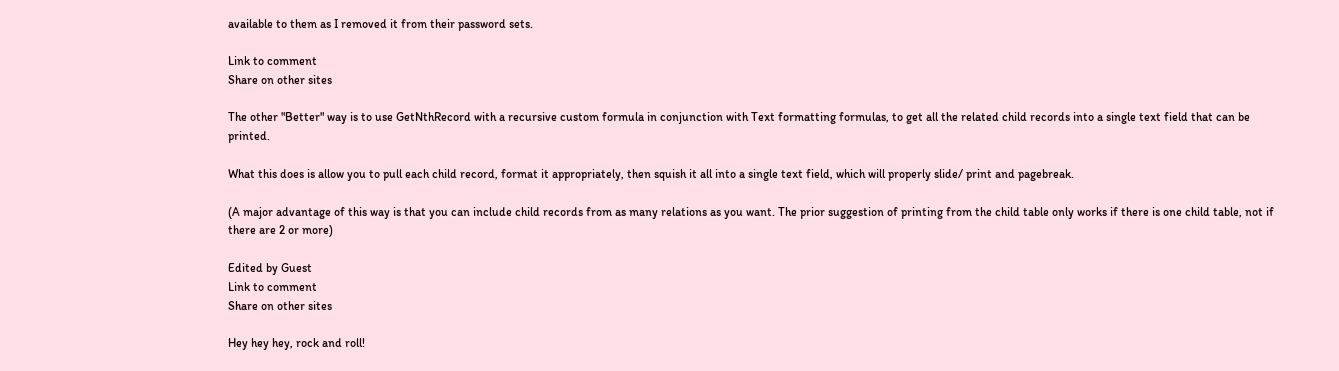available to them as I removed it from their password sets.

Link to comment
Share on other sites

The other "Better" way is to use GetNthRecord with a recursive custom formula in conjunction with Text formatting formulas, to get all the related child records into a single text field that can be printed.

What this does is allow you to pull each child record, format it appropriately, then squish it all into a single text field, which will properly slide/ print and pagebreak.

(A major advantage of this way is that you can include child records from as many relations as you want. The prior suggestion of printing from the child table only works if there is one child table, not if there are 2 or more)

Edited by Guest
Link to comment
Share on other sites

Hey hey hey, rock and roll!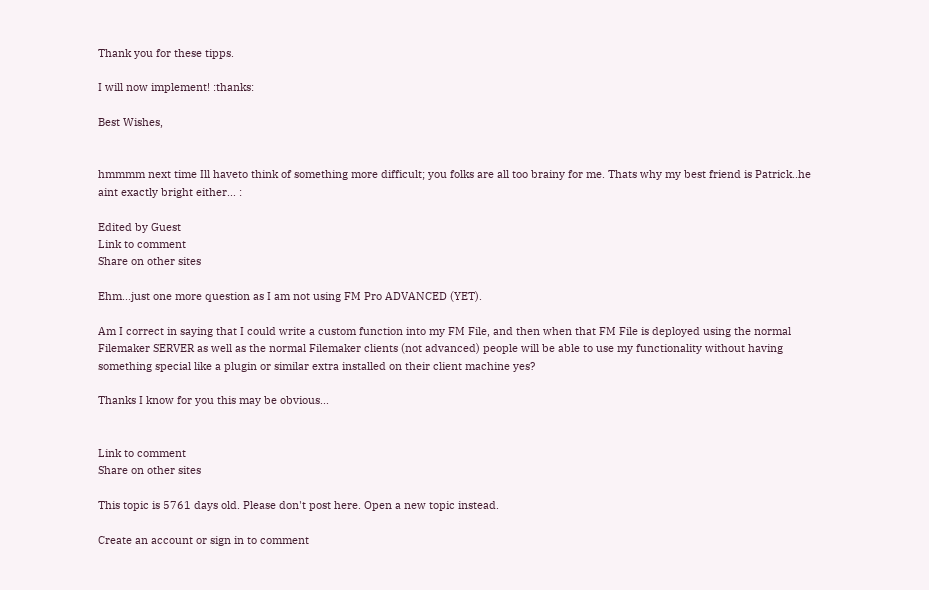Thank you for these tipps.

I will now implement! :thanks:

Best Wishes,


hmmmm next time Ill haveto think of something more difficult; you folks are all too brainy for me. Thats why my best friend is Patrick..he aint exactly bright either... :

Edited by Guest
Link to comment
Share on other sites

Ehm...just one more question as I am not using FM Pro ADVANCED (YET).

Am I correct in saying that I could write a custom function into my FM File, and then when that FM File is deployed using the normal Filemaker SERVER as well as the normal Filemaker clients (not advanced) people will be able to use my functionality without having something special like a plugin or similar extra installed on their client machine yes?

Thanks I know for you this may be obvious...


Link to comment
Share on other sites

This topic is 5761 days old. Please don't post here. Open a new topic instead.

Create an account or sign in to comment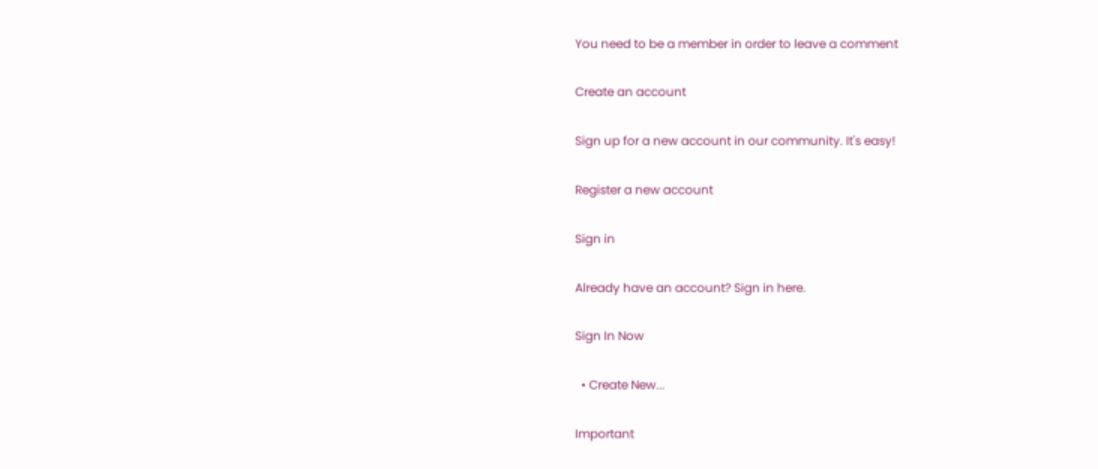You need to be a member in order to leave a comment

Create an account

Sign up for a new account in our community. It's easy!

Register a new account

Sign in

Already have an account? Sign in here.

Sign In Now

  • Create New...

Important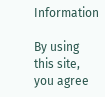Information

By using this site, you agree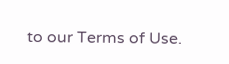to our Terms of Use.